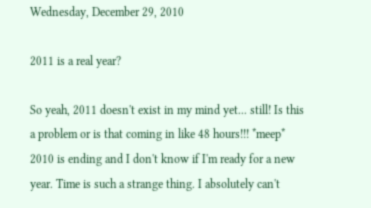Wednesday, December 29, 2010

2011 is a real year?

So yeah, 2011 doesn't exist in my mind yet... still! Is this a problem or is that coming in like 48 hours!!! *meep* 2010 is ending and I don't know if I'm ready for a new year. Time is such a strange thing. I absolutely can't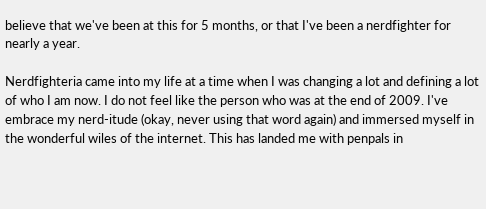believe that we've been at this for 5 months, or that I've been a nerdfighter for nearly a year.

Nerdfighteria came into my life at a time when I was changing a lot and defining a lot of who I am now. I do not feel like the person who was at the end of 2009. I've embrace my nerd-itude (okay, never using that word again) and immersed myself in the wonderful wiles of the internet. This has landed me with penpals in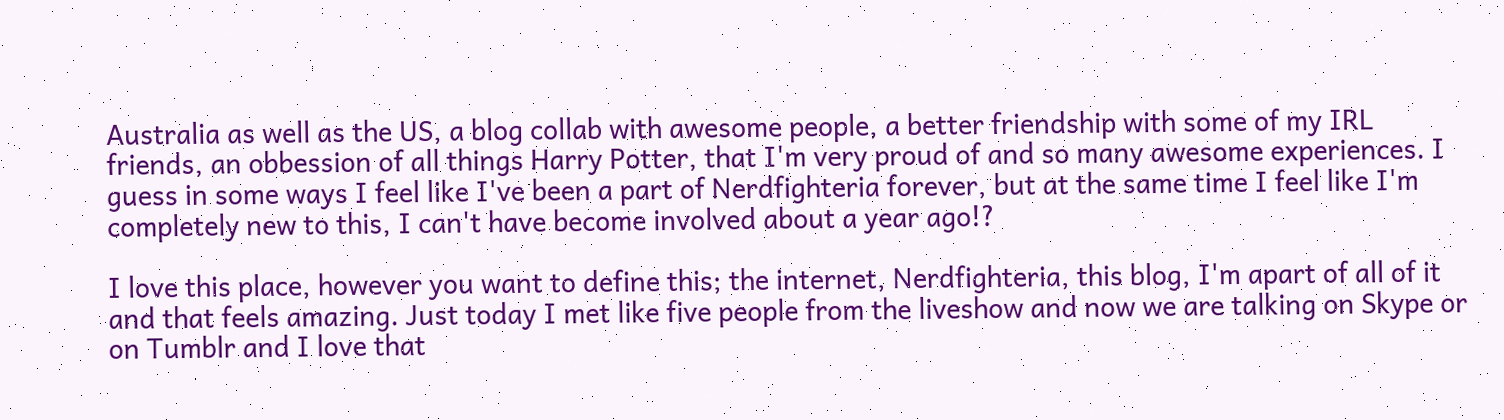Australia as well as the US, a blog collab with awesome people, a better friendship with some of my IRL friends, an obbession of all things Harry Potter, that I'm very proud of and so many awesome experiences. I guess in some ways I feel like I've been a part of Nerdfighteria forever, but at the same time I feel like I'm completely new to this, I can't have become involved about a year ago!?

I love this place, however you want to define this; the internet, Nerdfighteria, this blog, I'm apart of all of it and that feels amazing. Just today I met like five people from the liveshow and now we are talking on Skype or on Tumblr and I love that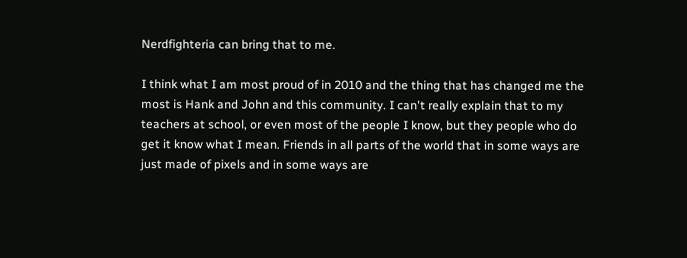Nerdfighteria can bring that to me.

I think what I am most proud of in 2010 and the thing that has changed me the most is Hank and John and this community. I can't really explain that to my teachers at school, or even most of the people I know, but they people who do get it know what I mean. Friends in all parts of the world that in some ways are just made of pixels and in some ways are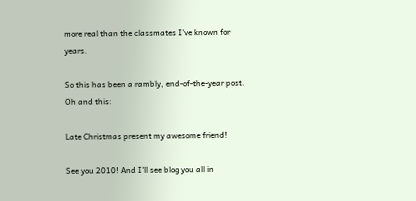more real than the classmates I've known for years.

So this has been a rambly, end-of-the-year post.
Oh and this:

Late Christmas present my awesome friend!

See you 2010! And I'll see blog you all in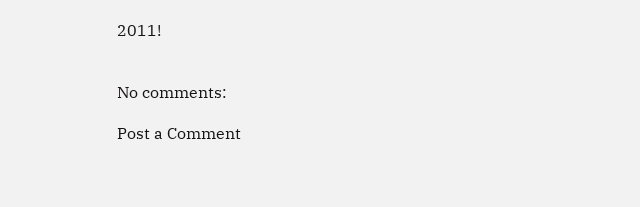2011!


No comments:

Post a Comment